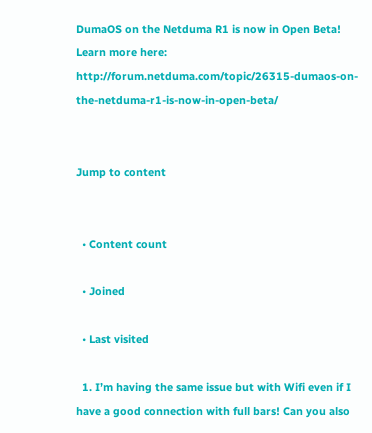DumaOS on the Netduma R1 is now in Open Beta! Learn more here: http://forum.netduma.com/topic/26315-dumaos-on-the-netduma-r1-is-now-in-open-beta/


Jump to content


  • Content count

  • Joined

  • Last visited

  1. I’m having the same issue but with Wifi even if I have a good connection with full bars! Can you also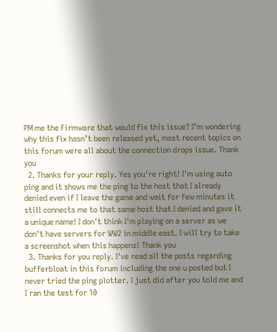PM me the Firmware that would fix this issue? I’m wondering why this fix hasn’t been released yet, most recent topics on this forum were all about the connection drops issue. Thank you
  2. Thanks for your reply. Yes you're right! I'm using auto ping and it shows me the ping to the host that I already denied even if I leave the game and wait for few minutes it still connects me to that same host that I denied and gave it a unique name! I don't think I'm playing on a server as we don't have servers for WW2 in middle east. I will try to take a screenshot when this happens! Thank you
  3. Thanks for you reply. I've read all the posts regarding bufferbloat in this forum including the one u posted but I never tried the ping plotter. I just did after you told me and I ran the test for 10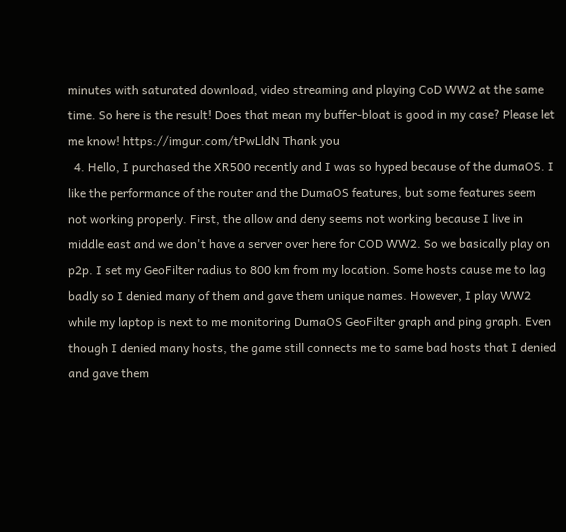minutes with saturated download, video streaming and playing CoD WW2 at the same time. So here is the result! Does that mean my buffer-bloat is good in my case? Please let me know! https://imgur.com/tPwLldN Thank you
  4. Hello, I purchased the XR500 recently and I was so hyped because of the dumaOS. I like the performance of the router and the DumaOS features, but some features seem not working properly. First, the allow and deny seems not working because I live in middle east and we don't have a server over here for COD WW2. So we basically play on p2p. I set my GeoFilter radius to 800 km from my location. Some hosts cause me to lag badly so I denied many of them and gave them unique names. However, I play WW2 while my laptop is next to me monitoring DumaOS GeoFilter graph and ping graph. Even though I denied many hosts, the game still connects me to same bad hosts that I denied and gave them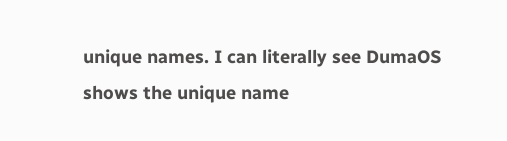unique names. I can literally see DumaOS shows the unique name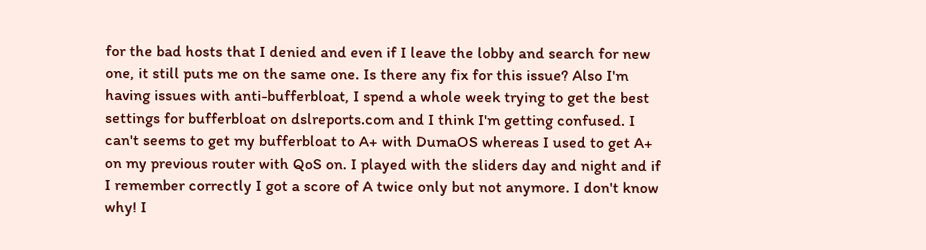for the bad hosts that I denied and even if I leave the lobby and search for new one, it still puts me on the same one. Is there any fix for this issue? Also I'm having issues with anti-bufferbloat, I spend a whole week trying to get the best settings for bufferbloat on dslreports.com and I think I'm getting confused. I can't seems to get my bufferbloat to A+ with DumaOS whereas I used to get A+ on my previous router with QoS on. I played with the sliders day and night and if I remember correctly I got a score of A twice only but not anymore. I don't know why! I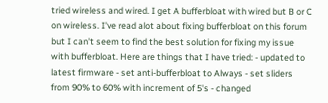tried wireless and wired. I get A bufferbloat with wired but B or C on wireless. I've read alot about fixing bufferbloat on this forum but I can't seem to find the best solution for fixing my issue with bufferbloat. Here are things that I have tried: - updated to latest firmware - set anti-bufferbloat to Always - set sliders from 90% to 60% with increment of 5's - changed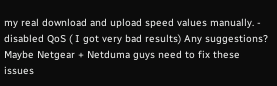my real download and upload speed values manually. - disabled QoS ( I got very bad results) Any suggestions? Maybe Netgear + Netduma guys need to fix these issues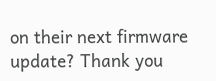on their next firmware update? Thank you